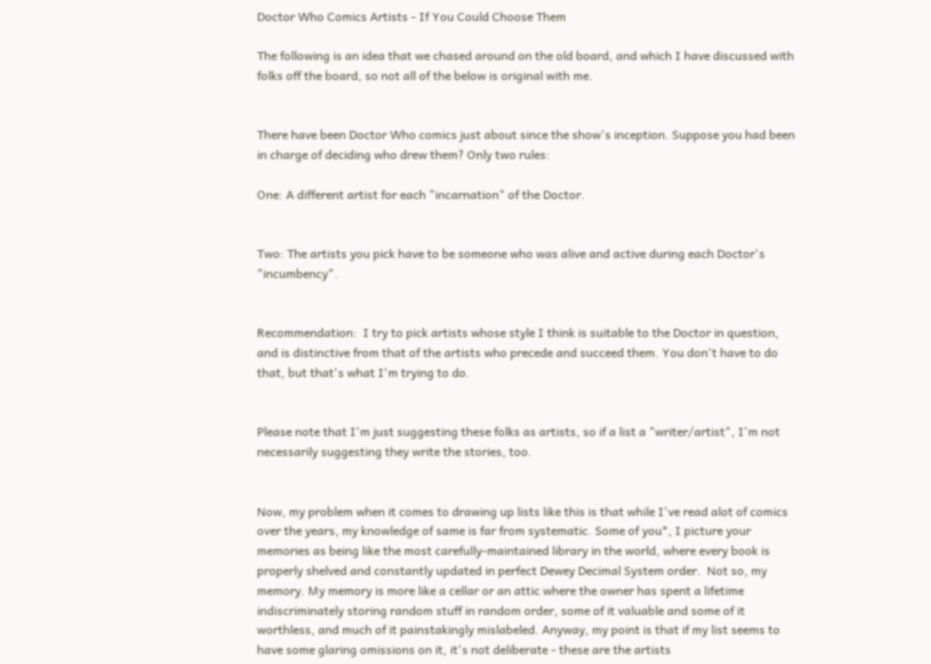Doctor Who Comics Artists - If You Could Choose Them

The following is an idea that we chased around on the old board, and which I have discussed with folks off the board, so not all of the below is original with me.


There have been Doctor Who comics just about since the show's inception. Suppose you had been in charge of deciding who drew them? Only two rules:

One: A different artist for each "incarnation" of the Doctor.


Two: The artists you pick have to be someone who was alive and active during each Doctor's "incumbency".


Recommendation:  I try to pick artists whose style I think is suitable to the Doctor in question, and is distinctive from that of the artists who precede and succeed them. You don't have to do that, but that's what I'm trying to do.


Please note that I'm just suggesting these folks as artists, so if a list a "writer/artist", I'm not necessarily suggesting they write the stories, too.


Now, my problem when it comes to drawing up lists like this is that while I've read alot of comics over the years, my knowledge of same is far from systematic. Some of you*, I picture your memories as being like the most carefully-maintained library in the world, where every book is properly shelved and constantly updated in perfect Dewey Decimal System order.  Not so, my memory. My memory is more like a cellar or an attic where the owner has spent a lifetime indiscriminately storing random stuff in random order, some of it valuable and some of it worthless, and much of it painstakingly mislabeled. Anyway, my point is that if my list seems to have some glaring omissions on it, it's not deliberate - these are the artists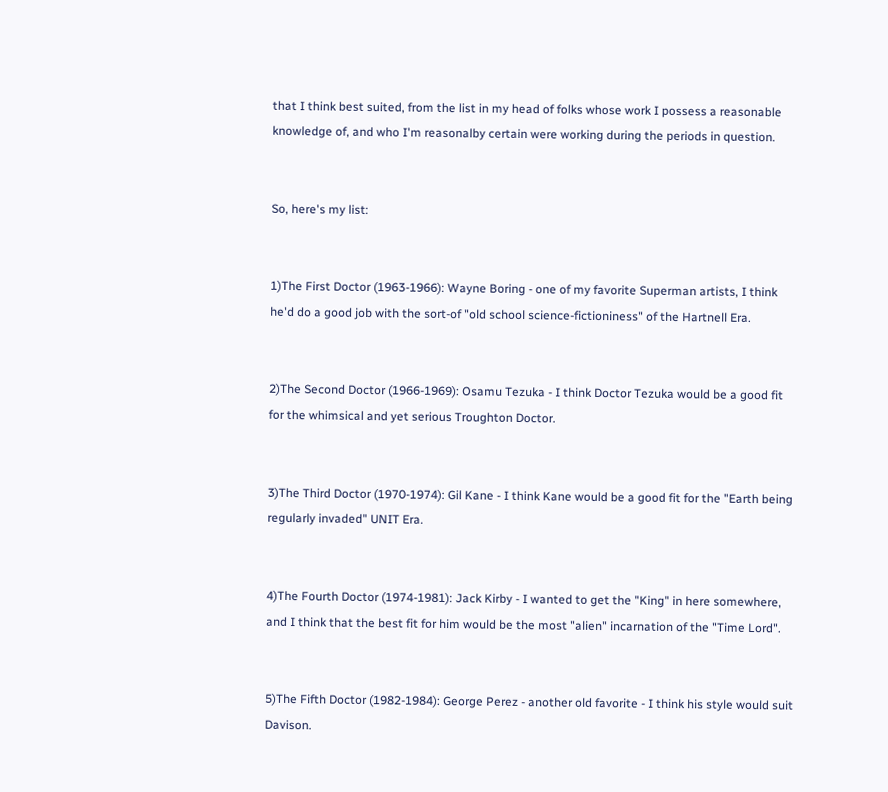that I think best suited, from the list in my head of folks whose work I possess a reasonable knowledge of, and who I'm reasonalby certain were working during the periods in question.


So, here's my list:


1)The First Doctor (1963-1966): Wayne Boring - one of my favorite Superman artists, I think he'd do a good job with the sort-of "old school science-fictioniness" of the Hartnell Era.


2)The Second Doctor (1966-1969): Osamu Tezuka - I think Doctor Tezuka would be a good fit for the whimsical and yet serious Troughton Doctor.


3)The Third Doctor (1970-1974): Gil Kane - I think Kane would be a good fit for the "Earth being regularly invaded" UNIT Era.


4)The Fourth Doctor (1974-1981): Jack Kirby - I wanted to get the "King" in here somewhere, and I think that the best fit for him would be the most "alien" incarnation of the "Time Lord".


5)The Fifth Doctor (1982-1984): George Perez - another old favorite - I think his style would suit Davison.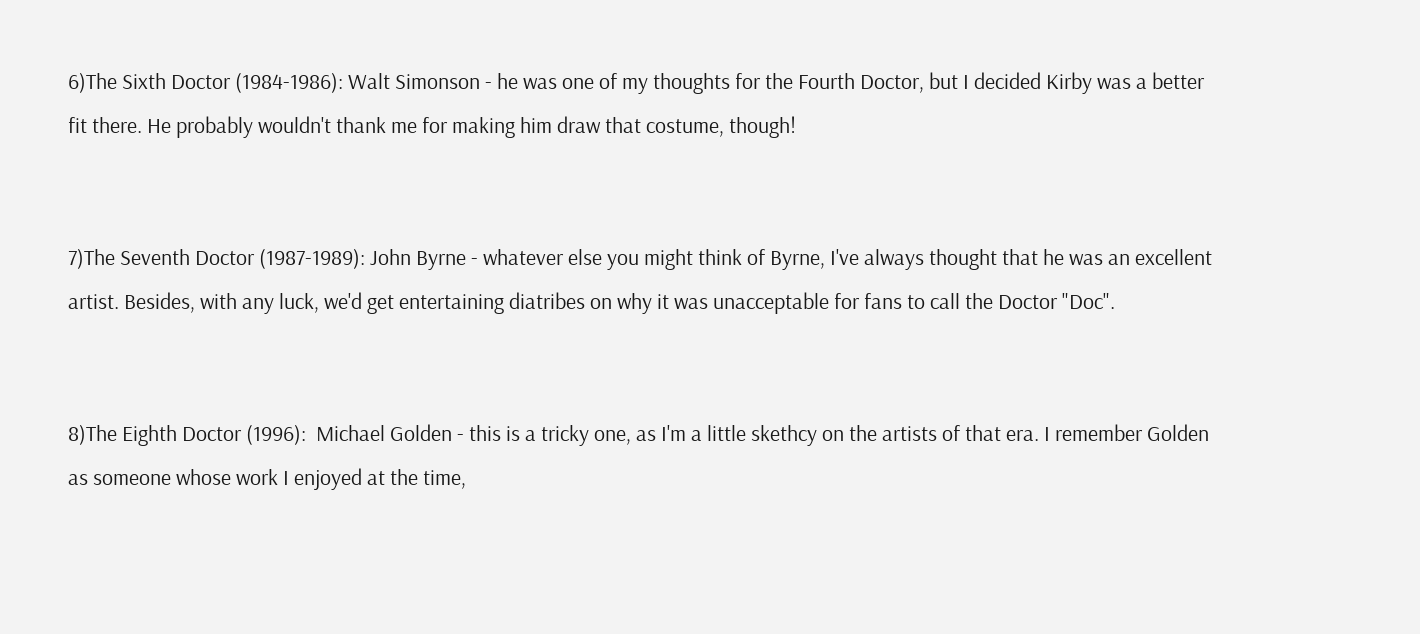6)The Sixth Doctor (1984-1986): Walt Simonson - he was one of my thoughts for the Fourth Doctor, but I decided Kirby was a better fit there. He probably wouldn't thank me for making him draw that costume, though!


7)The Seventh Doctor (1987-1989): John Byrne - whatever else you might think of Byrne, I've always thought that he was an excellent artist. Besides, with any luck, we'd get entertaining diatribes on why it was unacceptable for fans to call the Doctor "Doc".


8)The Eighth Doctor (1996):  Michael Golden - this is a tricky one, as I'm a little skethcy on the artists of that era. I remember Golden as someone whose work I enjoyed at the time,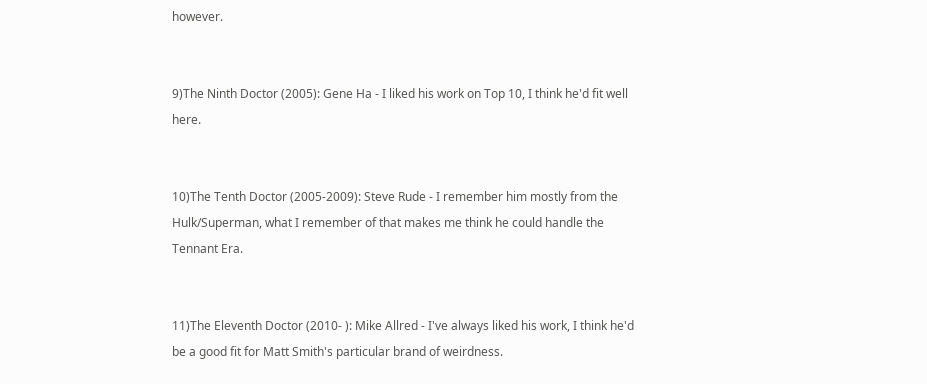however.


9)The Ninth Doctor (2005): Gene Ha - I liked his work on Top 10, I think he'd fit well here.


10)The Tenth Doctor (2005-2009): Steve Rude - I remember him mostly from the Hulk/Superman, what I remember of that makes me think he could handle the Tennant Era.


11)The Eleventh Doctor (2010- ): Mike Allred - I've always liked his work, I think he'd be a good fit for Matt Smith's particular brand of weirdness.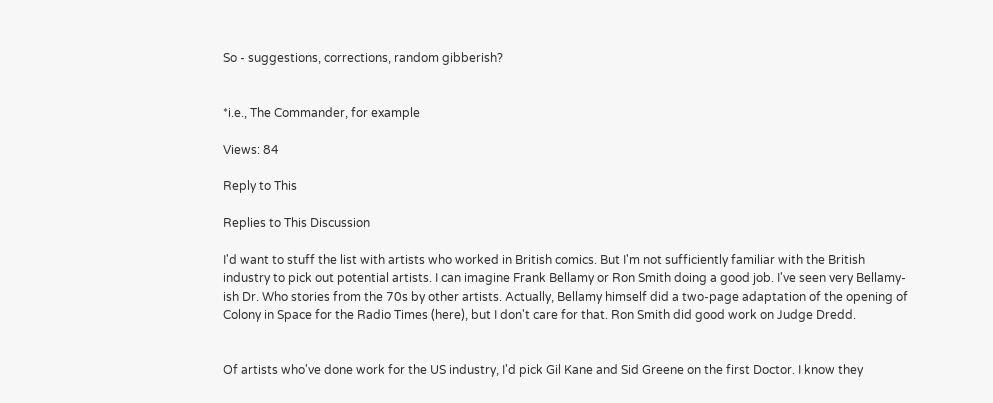So - suggestions, corrections, random gibberish?


*i.e., The Commander, for example

Views: 84

Reply to This

Replies to This Discussion

I'd want to stuff the list with artists who worked in British comics. But I'm not sufficiently familiar with the British industry to pick out potential artists. I can imagine Frank Bellamy or Ron Smith doing a good job. I've seen very Bellamy-ish Dr. Who stories from the 70s by other artists. Actually, Bellamy himself did a two-page adaptation of the opening of Colony in Space for the Radio Times (here), but I don't care for that. Ron Smith did good work on Judge Dredd.


Of artists who've done work for the US industry, I'd pick Gil Kane and Sid Greene on the first Doctor. I know they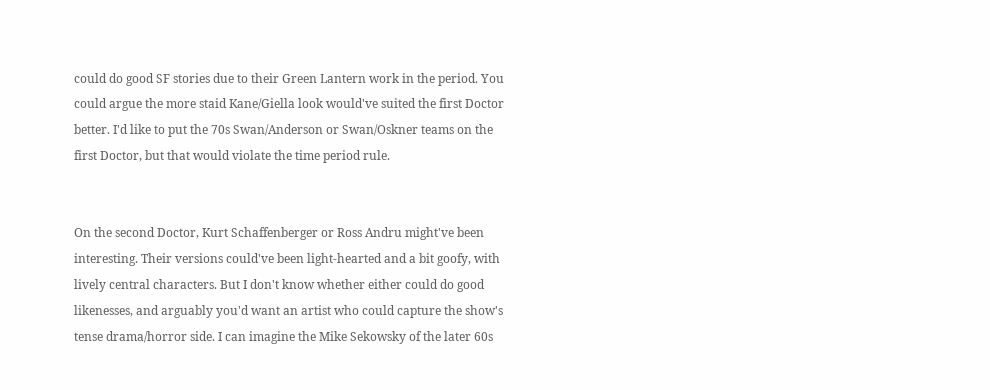could do good SF stories due to their Green Lantern work in the period. You could argue the more staid Kane/Giella look would've suited the first Doctor better. I'd like to put the 70s Swan/Anderson or Swan/Oskner teams on the first Doctor, but that would violate the time period rule.


On the second Doctor, Kurt Schaffenberger or Ross Andru might've been interesting. Their versions could've been light-hearted and a bit goofy, with lively central characters. But I don't know whether either could do good likenesses, and arguably you'd want an artist who could capture the show's tense drama/horror side. I can imagine the Mike Sekowsky of the later 60s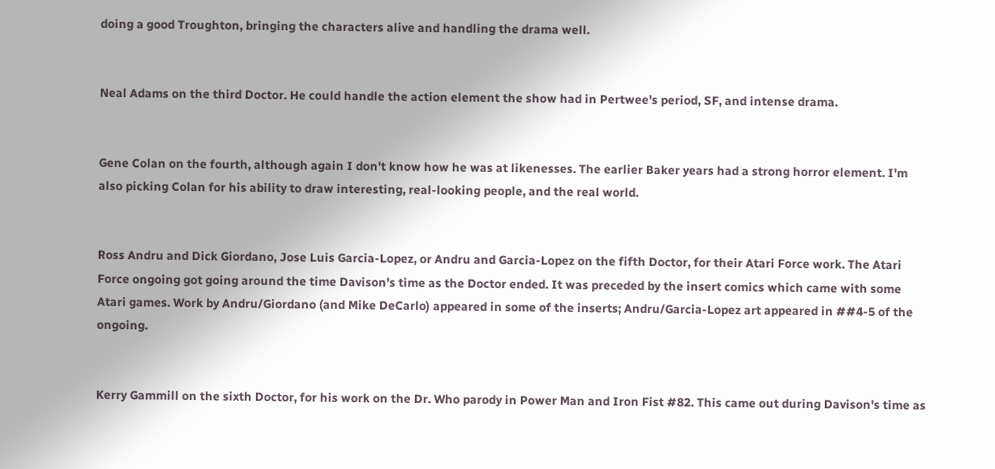doing a good Troughton, bringing the characters alive and handling the drama well.


Neal Adams on the third Doctor. He could handle the action element the show had in Pertwee's period, SF, and intense drama.


Gene Colan on the fourth, although again I don't know how he was at likenesses. The earlier Baker years had a strong horror element. I'm also picking Colan for his ability to draw interesting, real-looking people, and the real world.


Ross Andru and Dick Giordano, Jose Luis Garcia-Lopez, or Andru and Garcia-Lopez on the fifth Doctor, for their Atari Force work. The Atari Force ongoing got going around the time Davison's time as the Doctor ended. It was preceded by the insert comics which came with some Atari games. Work by Andru/Giordano (and Mike DeCarlo) appeared in some of the inserts; Andru/Garcia-Lopez art appeared in ##4-5 of the ongoing.


Kerry Gammill on the sixth Doctor, for his work on the Dr. Who parody in Power Man and Iron Fist #82. This came out during Davison's time as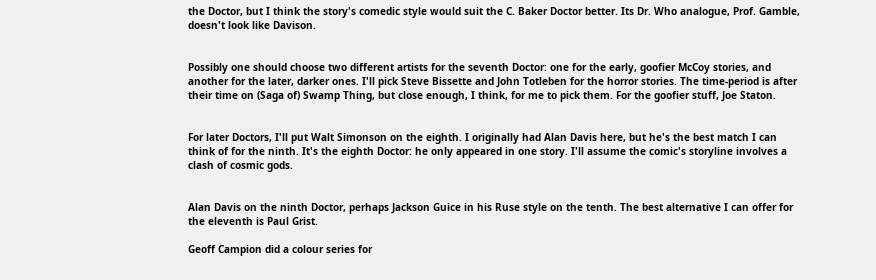the Doctor, but I think the story's comedic style would suit the C. Baker Doctor better. Its Dr. Who analogue, Prof. Gamble, doesn't look like Davison.


Possibly one should choose two different artists for the seventh Doctor: one for the early, goofier McCoy stories, and another for the later, darker ones. I'll pick Steve Bissette and John Totleben for the horror stories. The time-period is after their time on (Saga of) Swamp Thing, but close enough, I think, for me to pick them. For the goofier stuff, Joe Staton.


For later Doctors, I'll put Walt Simonson on the eighth. I originally had Alan Davis here, but he's the best match I can think of for the ninth. It's the eighth Doctor: he only appeared in one story. I'll assume the comic's storyline involves a clash of cosmic gods.


Alan Davis on the ninth Doctor, perhaps Jackson Guice in his Ruse style on the tenth. The best alternative I can offer for the eleventh is Paul Grist.

Geoff Campion did a colour series for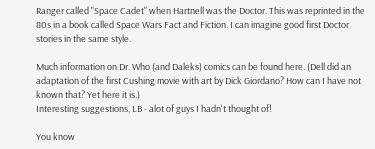Ranger called "Space Cadet" when Hartnell was the Doctor. This was reprinted in the 80s in a book called Space Wars Fact and Fiction. I can imagine good first Doctor stories in the same style.

Much information on Dr. Who (and Daleks) comics can be found here. (Dell did an adaptation of the first Cushing movie with art by Dick Giordano? How can I have not known that? Yet here it is.)
Interesting suggestions, LB - alot of guys I hadn't thought of!

You know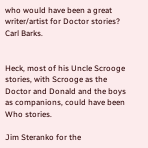who would have been a great writer/artist for Doctor stories?  Carl Barks.


Heck, most of his Uncle Scrooge stories, with Scrooge as the Doctor and Donald and the boys as companions, could have been Who stories.

Jim Steranko for the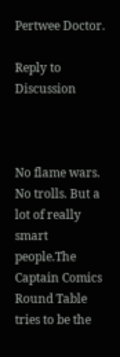Pertwee Doctor.

Reply to Discussion



No flame wars. No trolls. But a lot of really smart people.The Captain Comics Round Table tries to be the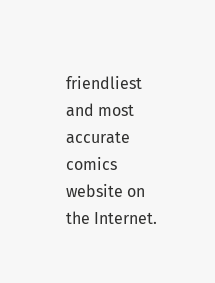friendliest and most accurate comics website on the Internet.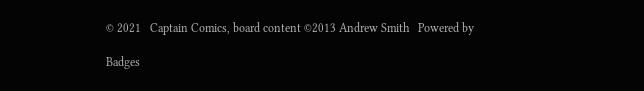© 2021   Captain Comics, board content ©2013 Andrew Smith   Powered by

Badges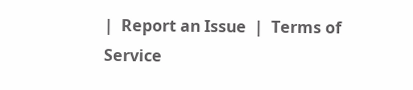|  Report an Issue  |  Terms of Service